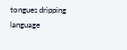tongues dripping language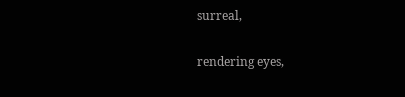surreal,

rendering eyes,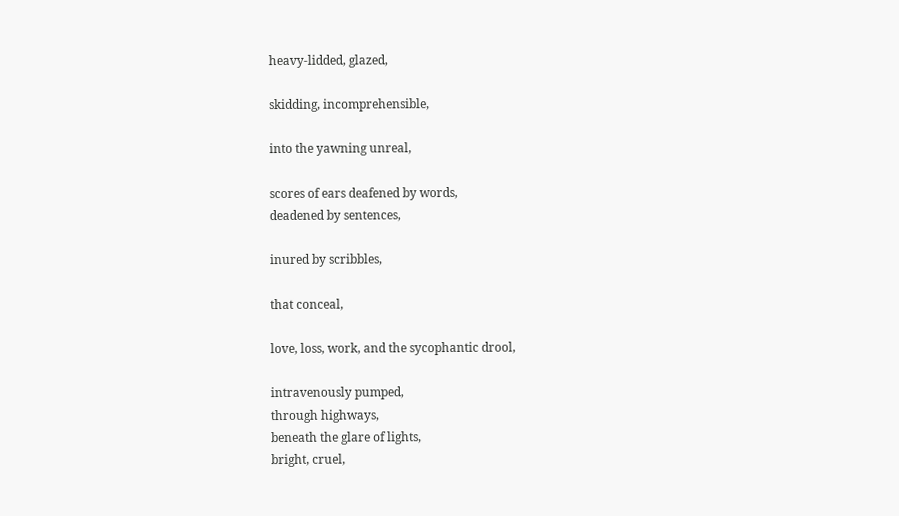heavy-lidded, glazed,

skidding, incomprehensible,

into the yawning unreal,

scores of ears deafened by words,
deadened by sentences,

inured by scribbles,

that conceal,

love, loss, work, and the sycophantic drool,

intravenously pumped,
through highways,
beneath the glare of lights,
bright, cruel,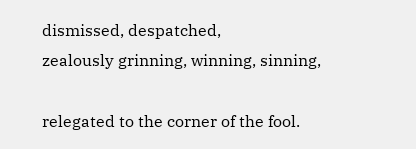dismissed, despatched,
zealously grinning, winning, sinning,

relegated to the corner of the fool.